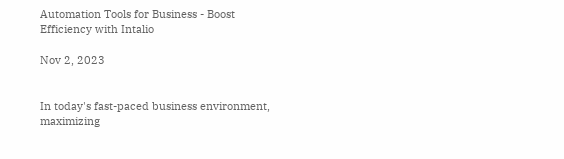Automation Tools for Business - Boost Efficiency with Intalio

Nov 2, 2023


In today's fast-paced business environment, maximizing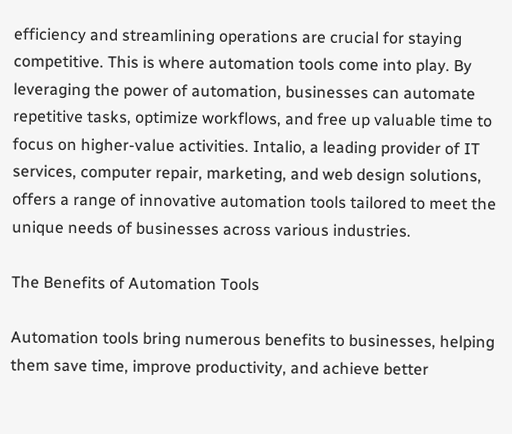efficiency and streamlining operations are crucial for staying competitive. This is where automation tools come into play. By leveraging the power of automation, businesses can automate repetitive tasks, optimize workflows, and free up valuable time to focus on higher-value activities. Intalio, a leading provider of IT services, computer repair, marketing, and web design solutions, offers a range of innovative automation tools tailored to meet the unique needs of businesses across various industries.

The Benefits of Automation Tools

Automation tools bring numerous benefits to businesses, helping them save time, improve productivity, and achieve better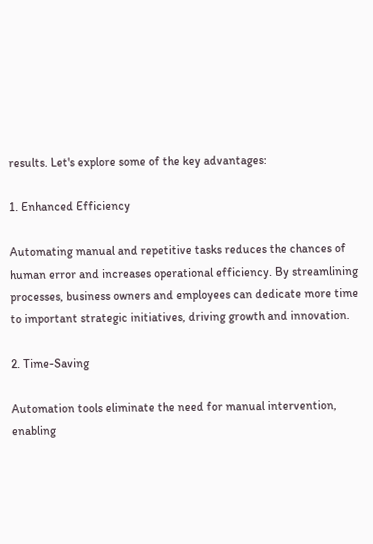results. Let's explore some of the key advantages:

1. Enhanced Efficiency

Automating manual and repetitive tasks reduces the chances of human error and increases operational efficiency. By streamlining processes, business owners and employees can dedicate more time to important strategic initiatives, driving growth and innovation.

2. Time-Saving

Automation tools eliminate the need for manual intervention, enabling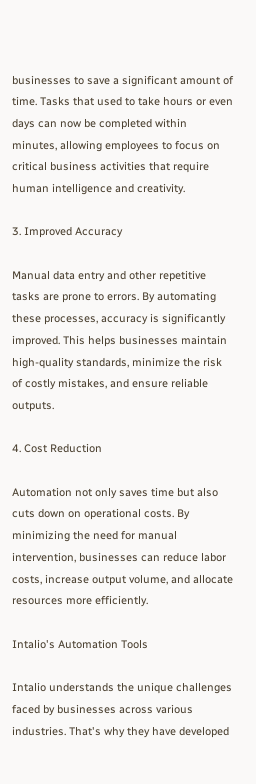businesses to save a significant amount of time. Tasks that used to take hours or even days can now be completed within minutes, allowing employees to focus on critical business activities that require human intelligence and creativity.

3. Improved Accuracy

Manual data entry and other repetitive tasks are prone to errors. By automating these processes, accuracy is significantly improved. This helps businesses maintain high-quality standards, minimize the risk of costly mistakes, and ensure reliable outputs.

4. Cost Reduction

Automation not only saves time but also cuts down on operational costs. By minimizing the need for manual intervention, businesses can reduce labor costs, increase output volume, and allocate resources more efficiently.

Intalio's Automation Tools

Intalio understands the unique challenges faced by businesses across various industries. That's why they have developed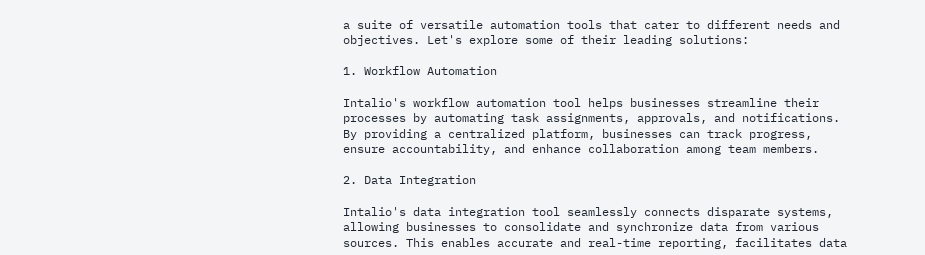a suite of versatile automation tools that cater to different needs and objectives. Let's explore some of their leading solutions:

1. Workflow Automation

Intalio's workflow automation tool helps businesses streamline their processes by automating task assignments, approvals, and notifications. By providing a centralized platform, businesses can track progress, ensure accountability, and enhance collaboration among team members.

2. Data Integration

Intalio's data integration tool seamlessly connects disparate systems, allowing businesses to consolidate and synchronize data from various sources. This enables accurate and real-time reporting, facilitates data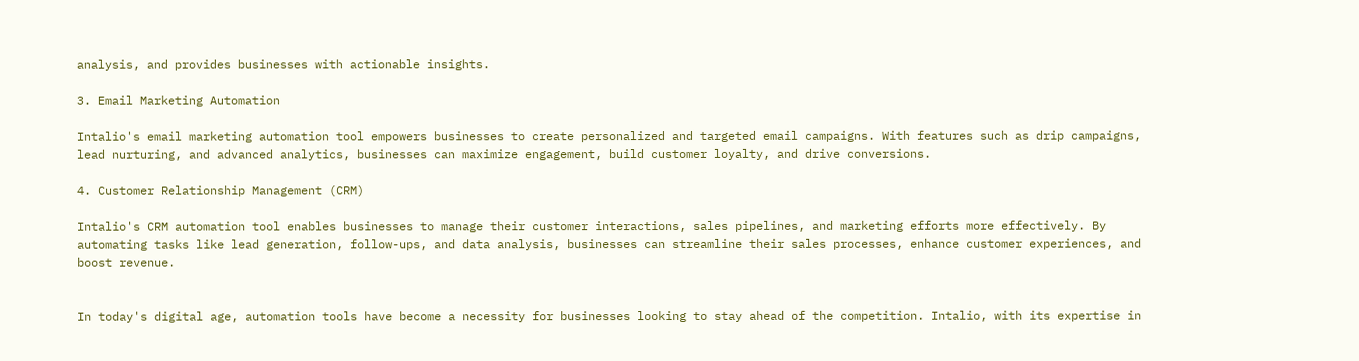analysis, and provides businesses with actionable insights.

3. Email Marketing Automation

Intalio's email marketing automation tool empowers businesses to create personalized and targeted email campaigns. With features such as drip campaigns, lead nurturing, and advanced analytics, businesses can maximize engagement, build customer loyalty, and drive conversions.

4. Customer Relationship Management (CRM)

Intalio's CRM automation tool enables businesses to manage their customer interactions, sales pipelines, and marketing efforts more effectively. By automating tasks like lead generation, follow-ups, and data analysis, businesses can streamline their sales processes, enhance customer experiences, and boost revenue.


In today's digital age, automation tools have become a necessity for businesses looking to stay ahead of the competition. Intalio, with its expertise in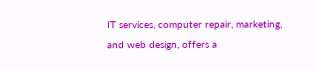IT services, computer repair, marketing, and web design, offers a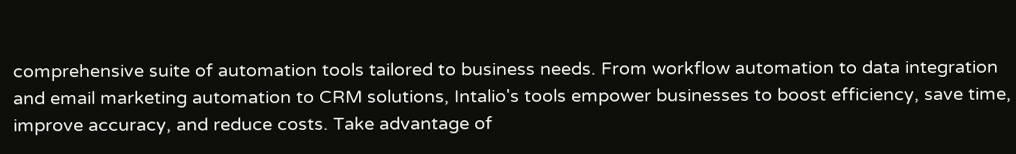comprehensive suite of automation tools tailored to business needs. From workflow automation to data integration and email marketing automation to CRM solutions, Intalio's tools empower businesses to boost efficiency, save time, improve accuracy, and reduce costs. Take advantage of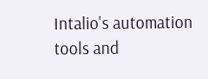Intalio's automation tools and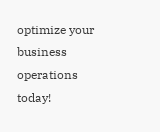optimize your business operations today!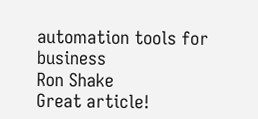automation tools for business
Ron Shake
Great article!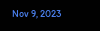Nov 9, 2023